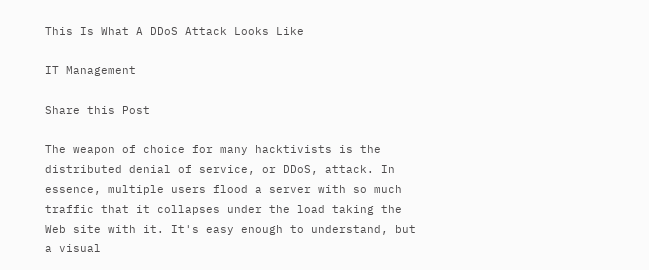This Is What A DDoS Attack Looks Like

IT Management

Share this Post

The weapon of choice for many hacktivists is the distributed denial of service, or DDoS, attack. In essence, multiple users flood a server with so much traffic that it collapses under the load taking the Web site with it. It's easy enough to understand, but a visual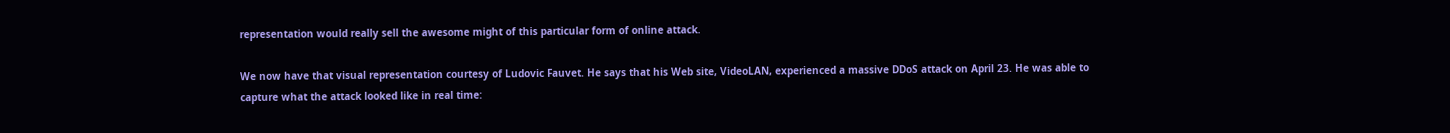representation would really sell the awesome might of this particular form of online attack.

We now have that visual representation courtesy of Ludovic Fauvet. He says that his Web site, VideoLAN, experienced a massive DDoS attack on April 23. He was able to capture what the attack looked like in real time: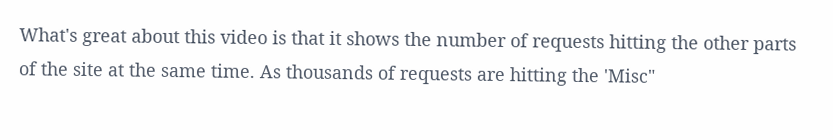What's great about this video is that it shows the number of requests hitting the other parts of the site at the same time. As thousands of requests are hitting the 'Misc"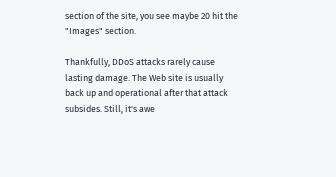section of the site, you see maybe 20 hit the "Images" section.

Thankfully, DDoS attacks rarely cause lasting damage. The Web site is usually back up and operational after that attack subsides. Still, it's awe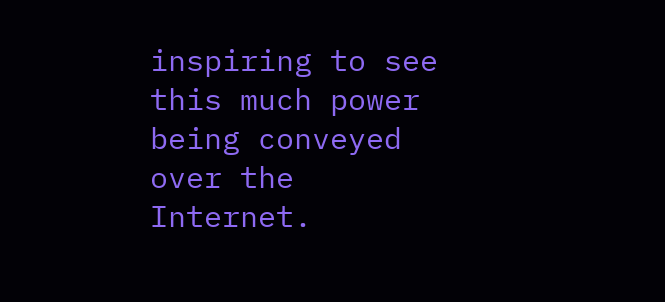inspiring to see this much power being conveyed over the Internet.